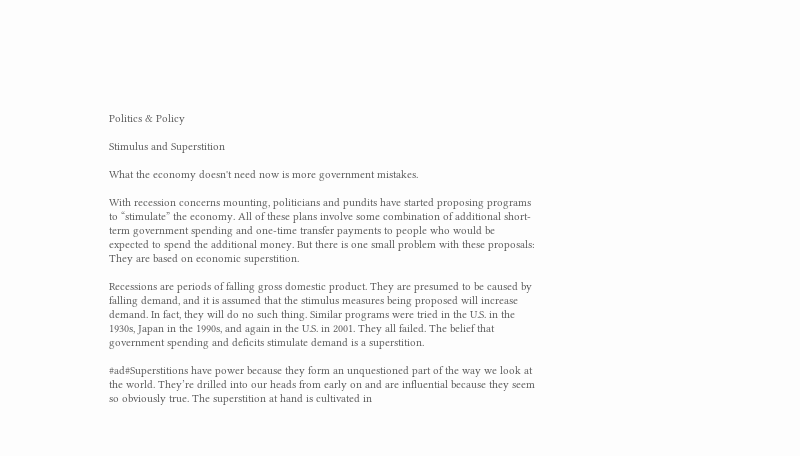Politics & Policy

Stimulus and Superstition

What the economy doesn't need now is more government mistakes.

With recession concerns mounting, politicians and pundits have started proposing programs to “stimulate” the economy. All of these plans involve some combination of additional short-term government spending and one-time transfer payments to people who would be expected to spend the additional money. But there is one small problem with these proposals: They are based on economic superstition.

Recessions are periods of falling gross domestic product. They are presumed to be caused by falling demand, and it is assumed that the stimulus measures being proposed will increase demand. In fact, they will do no such thing. Similar programs were tried in the U.S. in the 1930s, Japan in the 1990s, and again in the U.S. in 2001. They all failed. The belief that government spending and deficits stimulate demand is a superstition.

#ad#Superstitions have power because they form an unquestioned part of the way we look at the world. They’re drilled into our heads from early on and are influential because they seem so obviously true. The superstition at hand is cultivated in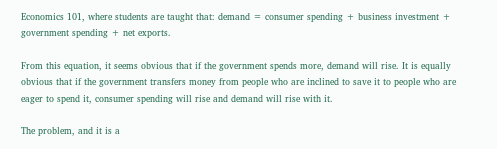Economics 101, where students are taught that: demand = consumer spending + business investment + government spending + net exports.

From this equation, it seems obvious that if the government spends more, demand will rise. It is equally obvious that if the government transfers money from people who are inclined to save it to people who are eager to spend it, consumer spending will rise and demand will rise with it.

The problem, and it is a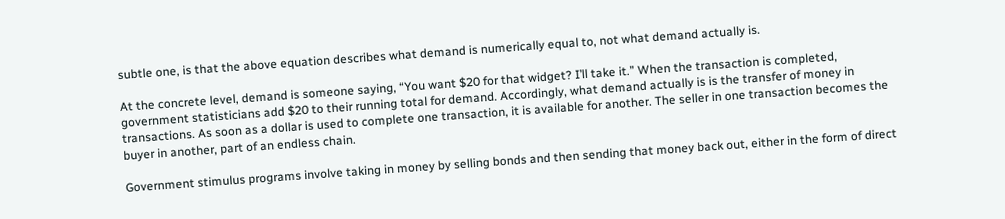subtle one, is that the above equation describes what demand is numerically equal to, not what demand actually is.

At the concrete level, demand is someone saying, “You want $20 for that widget? I’ll take it.” When the transaction is completed, government statisticians add $20 to their running total for demand. Accordingly, what demand actually is is the transfer of money in transactions. As soon as a dollar is used to complete one transaction, it is available for another. The seller in one transaction becomes the buyer in another, part of an endless chain.

Government stimulus programs involve taking in money by selling bonds and then sending that money back out, either in the form of direct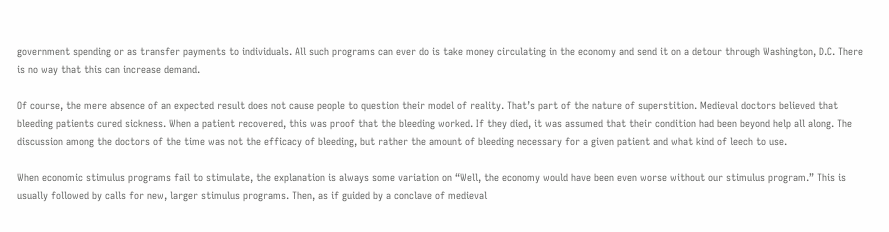government spending or as transfer payments to individuals. All such programs can ever do is take money circulating in the economy and send it on a detour through Washington, D.C. There is no way that this can increase demand.

Of course, the mere absence of an expected result does not cause people to question their model of reality. That’s part of the nature of superstition. Medieval doctors believed that bleeding patients cured sickness. When a patient recovered, this was proof that the bleeding worked. If they died, it was assumed that their condition had been beyond help all along. The discussion among the doctors of the time was not the efficacy of bleeding, but rather the amount of bleeding necessary for a given patient and what kind of leech to use.

When economic stimulus programs fail to stimulate, the explanation is always some variation on “Well, the economy would have been even worse without our stimulus program.” This is usually followed by calls for new, larger stimulus programs. Then, as if guided by a conclave of medieval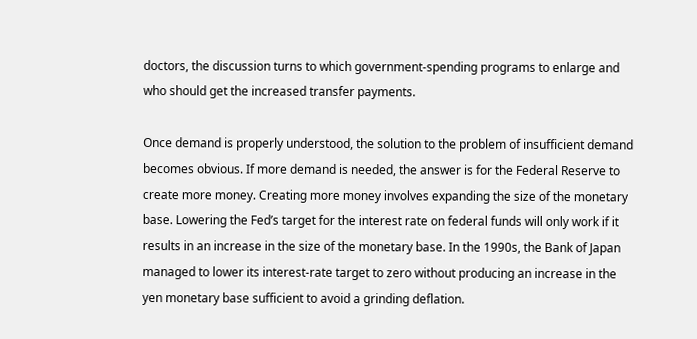doctors, the discussion turns to which government-spending programs to enlarge and who should get the increased transfer payments.

Once demand is properly understood, the solution to the problem of insufficient demand becomes obvious. If more demand is needed, the answer is for the Federal Reserve to create more money. Creating more money involves expanding the size of the monetary base. Lowering the Fed’s target for the interest rate on federal funds will only work if it results in an increase in the size of the monetary base. In the 1990s, the Bank of Japan managed to lower its interest-rate target to zero without producing an increase in the yen monetary base sufficient to avoid a grinding deflation.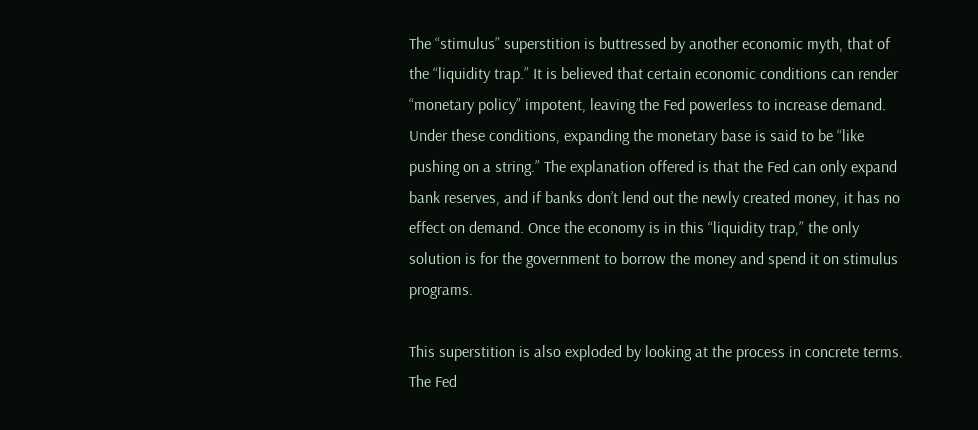The “stimulus” superstition is buttressed by another economic myth, that of the “liquidity trap.” It is believed that certain economic conditions can render “monetary policy” impotent, leaving the Fed powerless to increase demand. Under these conditions, expanding the monetary base is said to be “like pushing on a string.” The explanation offered is that the Fed can only expand bank reserves, and if banks don’t lend out the newly created money, it has no effect on demand. Once the economy is in this “liquidity trap,” the only solution is for the government to borrow the money and spend it on stimulus programs.

This superstition is also exploded by looking at the process in concrete terms. The Fed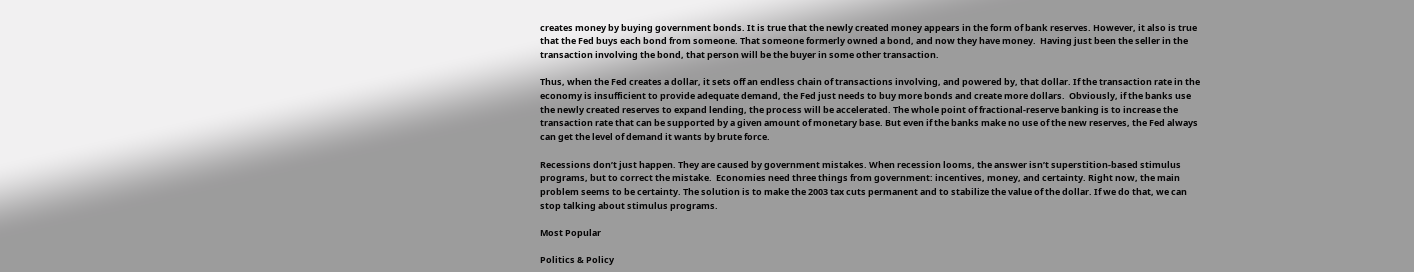creates money by buying government bonds. It is true that the newly created money appears in the form of bank reserves. However, it also is true that the Fed buys each bond from someone. That someone formerly owned a bond, and now they have money.  Having just been the seller in the transaction involving the bond, that person will be the buyer in some other transaction.

Thus, when the Fed creates a dollar, it sets off an endless chain of transactions involving, and powered by, that dollar. If the transaction rate in the economy is insufficient to provide adequate demand, the Fed just needs to buy more bonds and create more dollars.  Obviously, if the banks use the newly created reserves to expand lending, the process will be accelerated. The whole point of fractional-reserve banking is to increase the transaction rate that can be supported by a given amount of monetary base. But even if the banks make no use of the new reserves, the Fed always can get the level of demand it wants by brute force.

Recessions don’t just happen. They are caused by government mistakes. When recession looms, the answer isn’t superstition-based stimulus programs, but to correct the mistake.  Economies need three things from government: incentives, money, and certainty. Right now, the main problem seems to be certainty. The solution is to make the 2003 tax cuts permanent and to stabilize the value of the dollar. If we do that, we can stop talking about stimulus programs.

Most Popular

Politics & Policy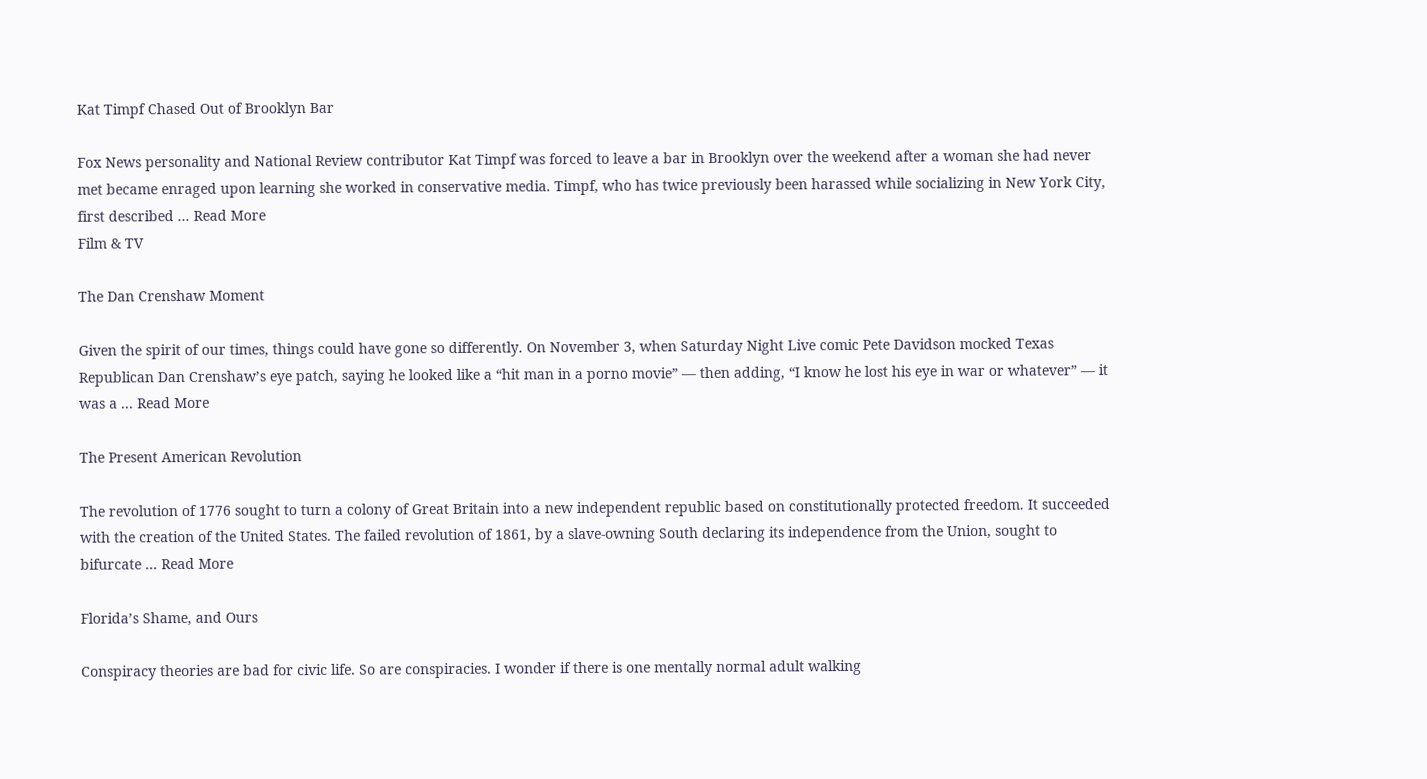Kat Timpf Chased Out of Brooklyn Bar

Fox News personality and National Review contributor Kat Timpf was forced to leave a bar in Brooklyn over the weekend after a woman she had never met became enraged upon learning she worked in conservative media. Timpf, who has twice previously been harassed while socializing in New York City, first described ... Read More
Film & TV

The Dan Crenshaw Moment

Given the spirit of our times, things could have gone so differently. On November 3, when Saturday Night Live comic Pete Davidson mocked Texas Republican Dan Crenshaw’s eye patch, saying he looked like a “hit man in a porno movie” — then adding, “I know he lost his eye in war or whatever” — it was a ... Read More

The Present American Revolution

The revolution of 1776 sought to turn a colony of Great Britain into a new independent republic based on constitutionally protected freedom. It succeeded with the creation of the United States. The failed revolution of 1861, by a slave-owning South declaring its independence from the Union, sought to bifurcate ... Read More

Florida’s Shame, and Ours

Conspiracy theories are bad for civic life. So are conspiracies. I wonder if there is one mentally normal adult walking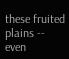these fruited plains -- even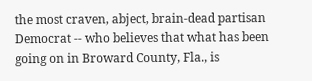the most craven, abject, brain-dead partisan Democrat -- who believes that what has been going on in Broward County, Fla., is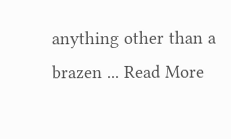anything other than a brazen ... Read More